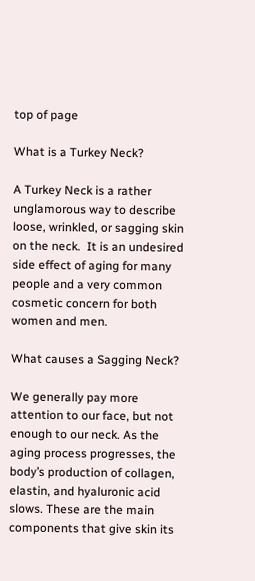top of page

What is a Turkey Neck?

A Turkey Neck is a rather unglamorous way to describe loose, wrinkled, or sagging skin on the neck.  It is an undesired side effect of aging for many people and a very common cosmetic concern for both women and men.

What causes a Sagging Neck?

We generally pay more attention to our face, but not enough to our neck. As the aging process progresses, the body’s production of collagen, elastin, and hyaluronic acid slows. These are the main components that give skin its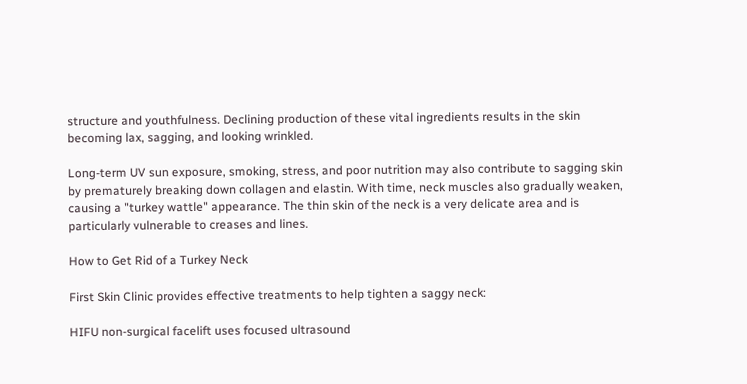structure and youthfulness. Declining production of these vital ingredients results in the skin becoming lax, sagging, and looking wrinkled.

Long-term UV sun exposure, smoking, stress, and poor nutrition may also contribute to sagging skin by prematurely breaking down collagen and elastin. With time, neck muscles also gradually weaken, causing a "turkey wattle" appearance. The thin skin of the neck is a very delicate area and is particularly vulnerable to creases and lines.

How to Get Rid of a Turkey Neck

First Skin Clinic provides effective treatments to help tighten a saggy neck:

HIFU non-surgical facelift uses focused ultrasound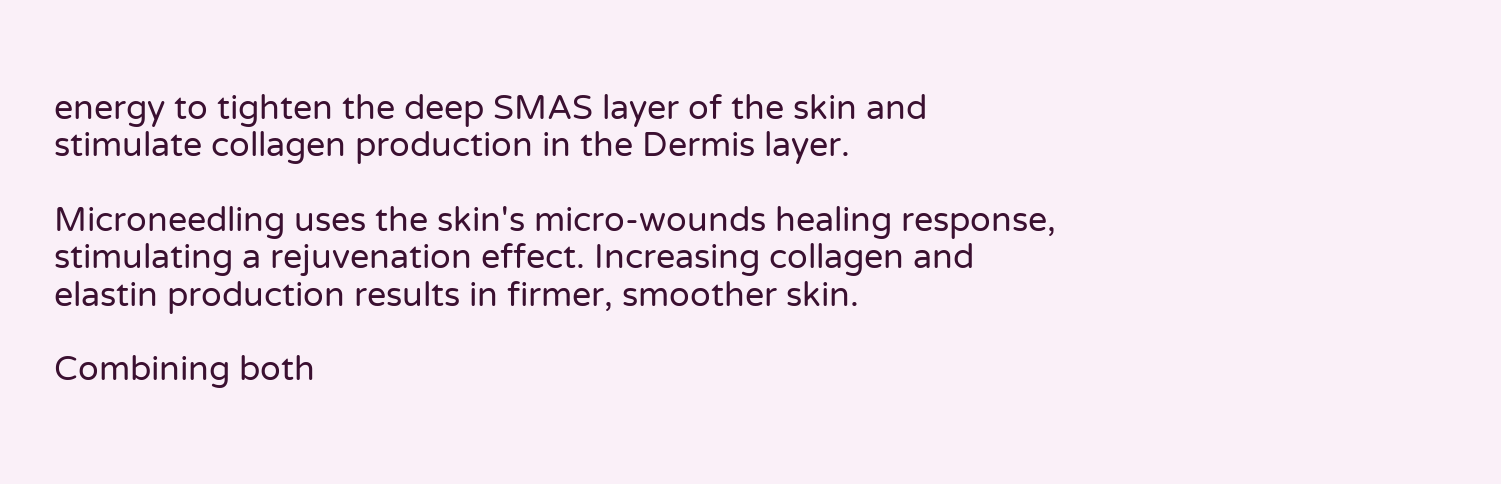energy to tighten the deep SMAS layer of the skin and stimulate collagen production in the Dermis layer.

Microneedling uses the skin's micro-wounds healing response, stimulating a rejuvenation effect. Increasing collagen and elastin production results in firmer, smoother skin.

Combining both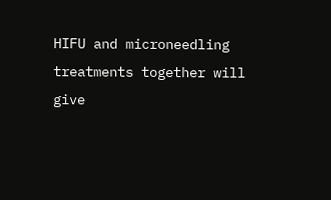HIFU and microneedling treatments together will give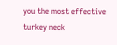you the most effective turkey neck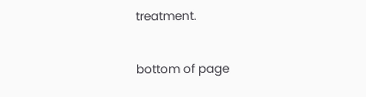treatment.

bottom of page